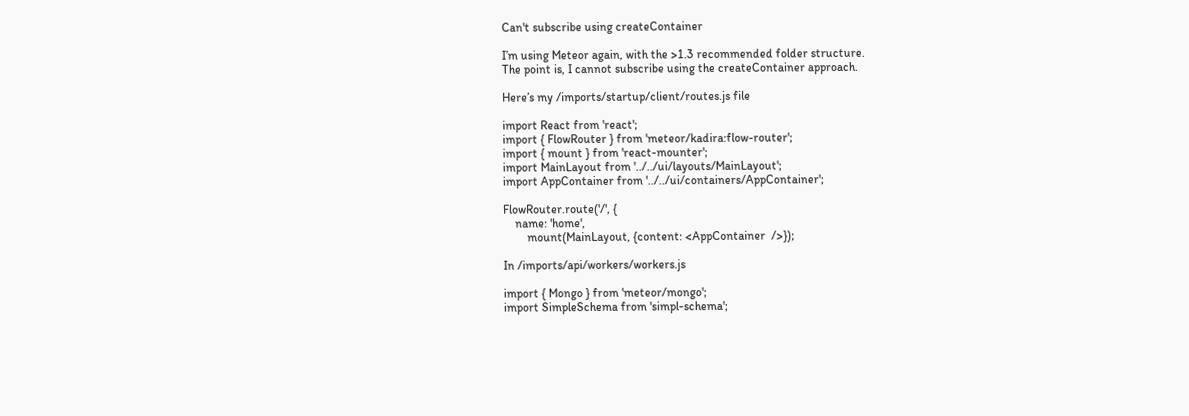Can't subscribe using createContainer

I’m using Meteor again, with the >1.3 recommended folder structure.
The point is, I cannot subscribe using the createContainer approach.

Here’s my /imports/startup/client/routes.js file

import React from 'react';
import { FlowRouter } from 'meteor/kadira:flow-router';
import { mount } from 'react-mounter';
import MainLayout from '../../ui/layouts/MainLayout';
import AppContainer from '../../ui/containers/AppContainer';

FlowRouter.route('/', {
    name: 'home',
        mount(MainLayout, {content: <AppContainer  />});

In /imports/api/workers/workers.js

import { Mongo } from 'meteor/mongo';
import SimpleSchema from 'simpl-schema';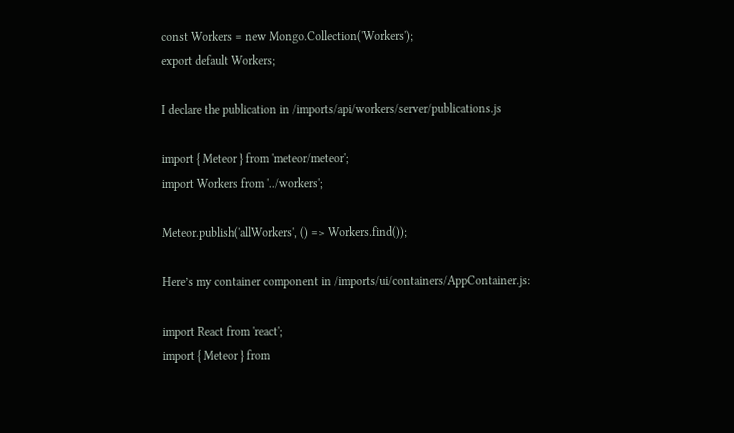const Workers = new Mongo.Collection('Workers');
export default Workers;

I declare the publication in /imports/api/workers/server/publications.js

import { Meteor } from 'meteor/meteor';
import Workers from '../workers';

Meteor.publish('allWorkers', () => Workers.find());

Here’s my container component in /imports/ui/containers/AppContainer.js:

import React from 'react';
import { Meteor } from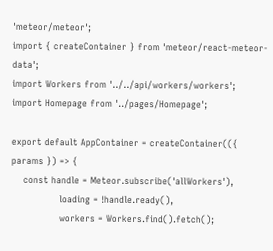'meteor/meteor';
import { createContainer } from 'meteor/react-meteor-data';
import Workers from '../../api/workers/workers';
import Homepage from '../pages/Homepage';

export default AppContainer = createContainer(({ params }) => {
    const handle = Meteor.subscribe('allWorkers'),
                loading = !handle.ready(),
                workers = Workers.find().fetch();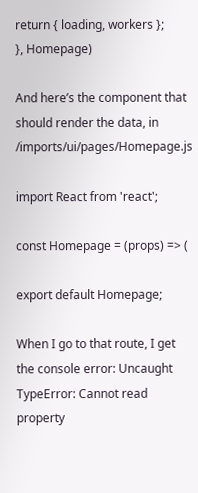return { loading, workers };
}, Homepage)

And here’s the component that should render the data, in /imports/ui/pages/Homepage.js

import React from 'react';

const Homepage = (props) => (

export default Homepage;

When I go to that route, I get the console error: Uncaught TypeError: Cannot read property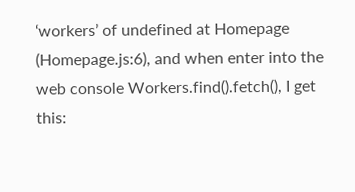‘workers’ of undefined at Homepage (Homepage.js:6), and when enter into the web console Workers.find().fetch(), I get this: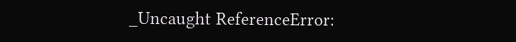_Uncaught ReferenceError: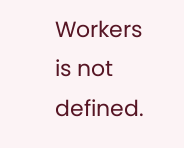Workers is not defined.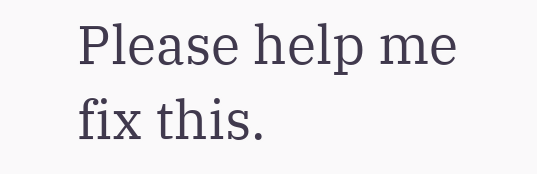Please help me fix this.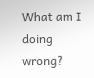What am I doing wrong?